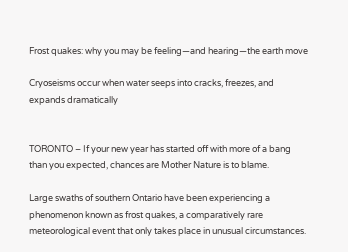Frost quakes: why you may be feeling—and hearing—the earth move

Cryoseisms occur when water seeps into cracks, freezes, and expands dramatically


TORONTO – If your new year has started off with more of a bang than you expected, chances are Mother Nature is to blame.

Large swaths of southern Ontario have been experiencing a phenomenon known as frost quakes, a comparatively rare meteorological event that only takes place in unusual circumstances.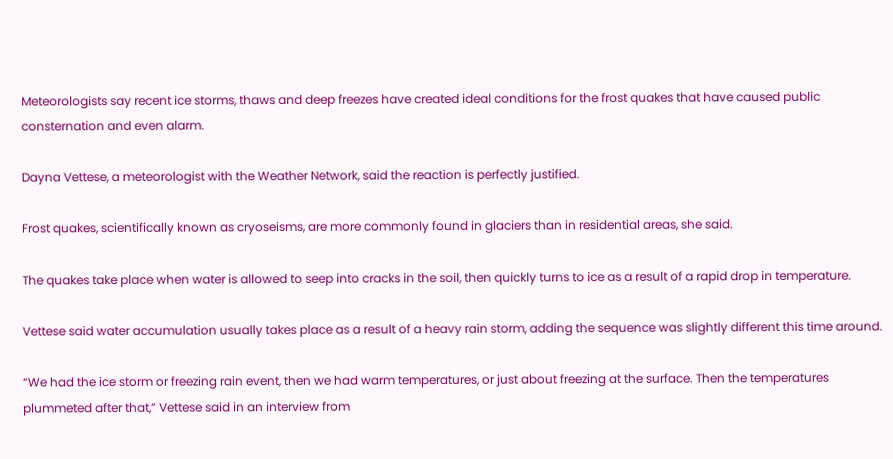Meteorologists say recent ice storms, thaws and deep freezes have created ideal conditions for the frost quakes that have caused public consternation and even alarm.

Dayna Vettese, a meteorologist with the Weather Network, said the reaction is perfectly justified.

Frost quakes, scientifically known as cryoseisms, are more commonly found in glaciers than in residential areas, she said.

The quakes take place when water is allowed to seep into cracks in the soil, then quickly turns to ice as a result of a rapid drop in temperature.

Vettese said water accumulation usually takes place as a result of a heavy rain storm, adding the sequence was slightly different this time around.

“We had the ice storm or freezing rain event, then we had warm temperatures, or just about freezing at the surface. Then the temperatures plummeted after that,” Vettese said in an interview from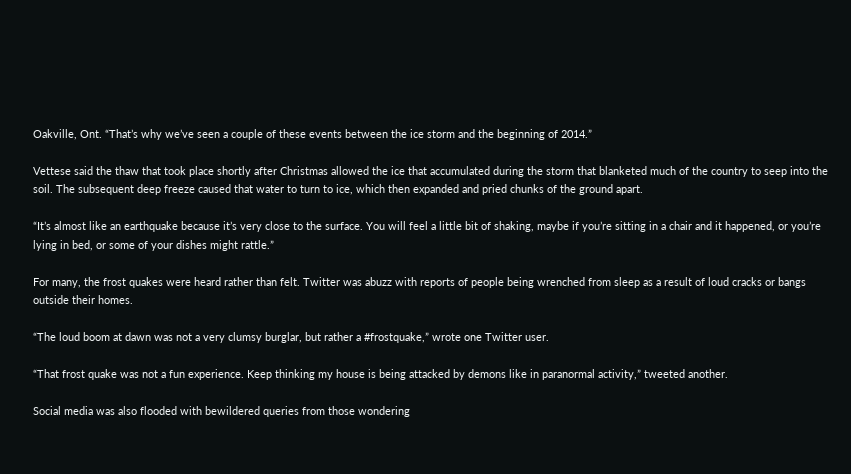Oakville, Ont. “That’s why we’ve seen a couple of these events between the ice storm and the beginning of 2014.”

Vettese said the thaw that took place shortly after Christmas allowed the ice that accumulated during the storm that blanketed much of the country to seep into the soil. The subsequent deep freeze caused that water to turn to ice, which then expanded and pried chunks of the ground apart.

“It’s almost like an earthquake because it’s very close to the surface. You will feel a little bit of shaking, maybe if you’re sitting in a chair and it happened, or you’re lying in bed, or some of your dishes might rattle.”

For many, the frost quakes were heard rather than felt. Twitter was abuzz with reports of people being wrenched from sleep as a result of loud cracks or bangs outside their homes.

“The loud boom at dawn was not a very clumsy burglar, but rather a #frostquake,” wrote one Twitter user.

“That frost quake was not a fun experience. Keep thinking my house is being attacked by demons like in paranormal activity,” tweeted another.

Social media was also flooded with bewildered queries from those wondering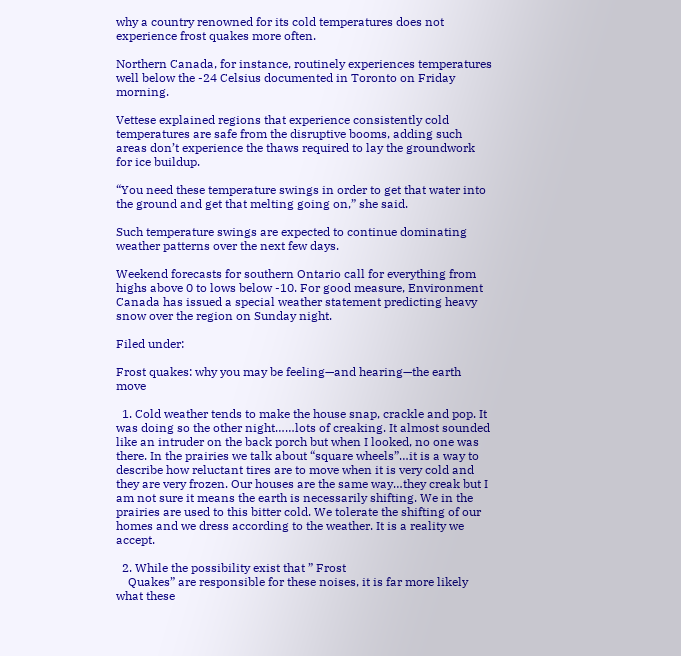why a country renowned for its cold temperatures does not experience frost quakes more often.

Northern Canada, for instance, routinely experiences temperatures well below the -24 Celsius documented in Toronto on Friday morning.

Vettese explained regions that experience consistently cold temperatures are safe from the disruptive booms, adding such areas don’t experience the thaws required to lay the groundwork for ice buildup.

“You need these temperature swings in order to get that water into the ground and get that melting going on,” she said.

Such temperature swings are expected to continue dominating weather patterns over the next few days.

Weekend forecasts for southern Ontario call for everything from highs above 0 to lows below -10. For good measure, Environment Canada has issued a special weather statement predicting heavy snow over the region on Sunday night.

Filed under:

Frost quakes: why you may be feeling—and hearing—the earth move

  1. Cold weather tends to make the house snap, crackle and pop. It was doing so the other night……lots of creaking. It almost sounded like an intruder on the back porch but when I looked, no one was there. In the prairies we talk about “square wheels”…it is a way to describe how reluctant tires are to move when it is very cold and they are very frozen. Our houses are the same way…they creak but I am not sure it means the earth is necessarily shifting. We in the prairies are used to this bitter cold. We tolerate the shifting of our homes and we dress according to the weather. It is a reality we accept.

  2. While the possibility exist that ” Frost
    Quakes” are responsible for these noises, it is far more likely what these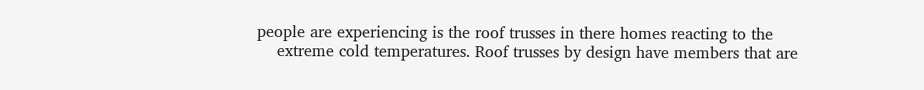people are experiencing is the roof trusses in there homes reacting to the
    extreme cold temperatures. Roof trusses by design have members that are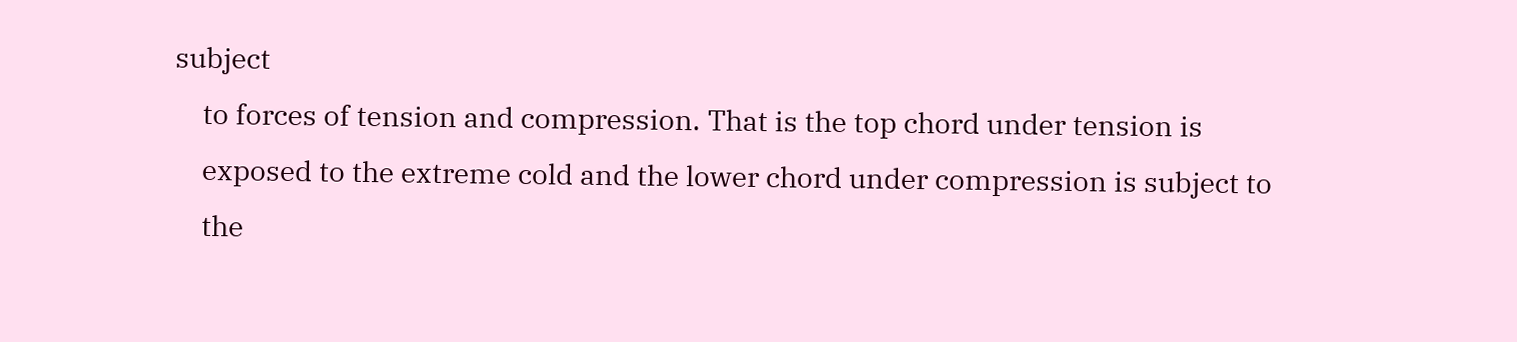subject
    to forces of tension and compression. That is the top chord under tension is
    exposed to the extreme cold and the lower chord under compression is subject to
    the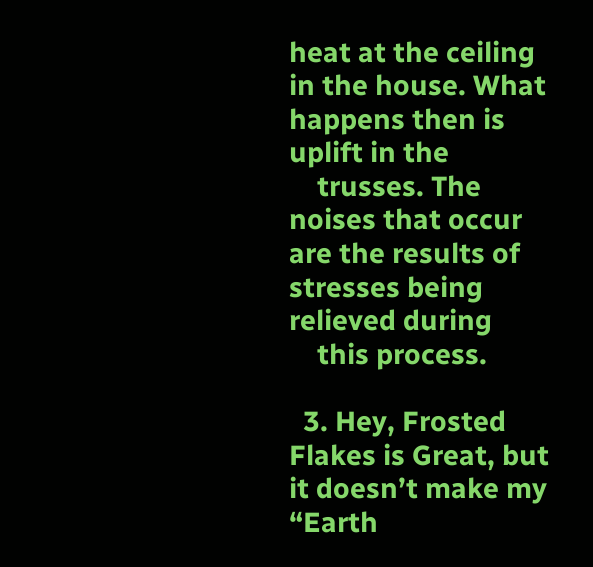heat at the ceiling in the house. What happens then is uplift in the
    trusses. The noises that occur are the results of stresses being relieved during
    this process.

  3. Hey, Frosted Flakes is Great, but it doesn’t make my “Earth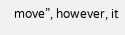move”, however, it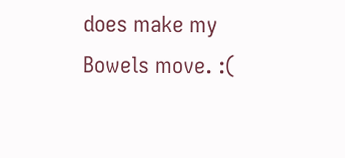does make my Bowels move. :(